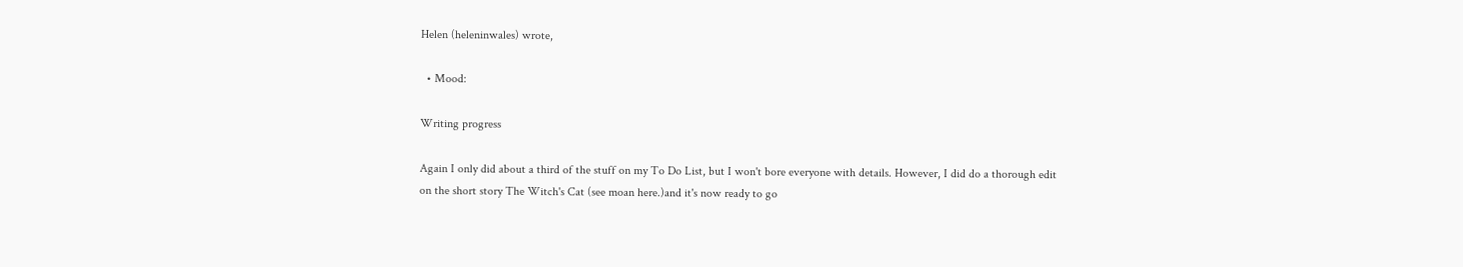Helen (heleninwales) wrote,

  • Mood:

Writing progress

Again I only did about a third of the stuff on my To Do List, but I won't bore everyone with details. However, I did do a thorough edit on the short story The Witch's Cat (see moan here.)and it's now ready to go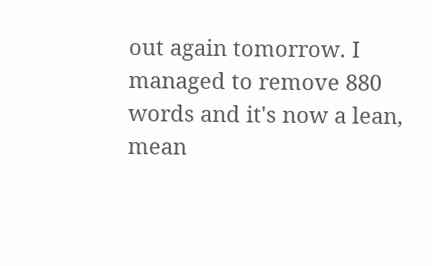out again tomorrow. I managed to remove 880 words and it's now a lean, mean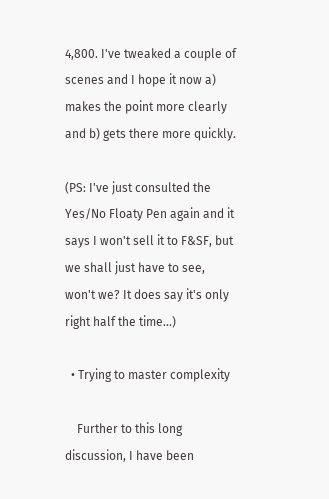4,800. I've tweaked a couple of scenes and I hope it now a) makes the point more clearly and b) gets there more quickly.

(PS: I've just consulted the Yes/No Floaty Pen again and it says I won't sell it to F&SF, but we shall just have to see, won't we? It does say it's only right half the time...)

  • Trying to master complexity

    Further to this long discussion, I have been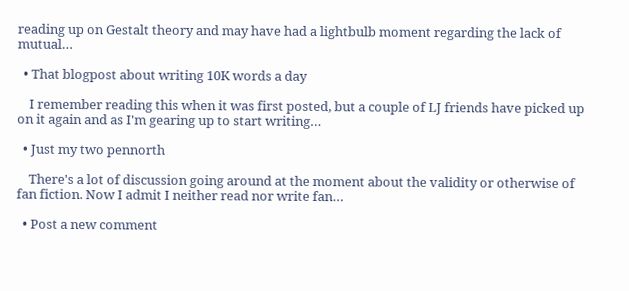reading up on Gestalt theory and may have had a lightbulb moment regarding the lack of mutual…

  • That blogpost about writing 10K words a day

    I remember reading this when it was first posted, but a couple of LJ friends have picked up on it again and as I'm gearing up to start writing…

  • Just my two pennorth

    There's a lot of discussion going around at the moment about the validity or otherwise of fan fiction. Now I admit I neither read nor write fan…

  • Post a new comment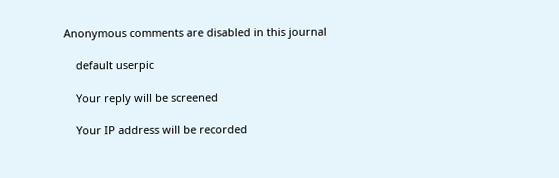Anonymous comments are disabled in this journal

    default userpic

    Your reply will be screened

    Your IP address will be recorded